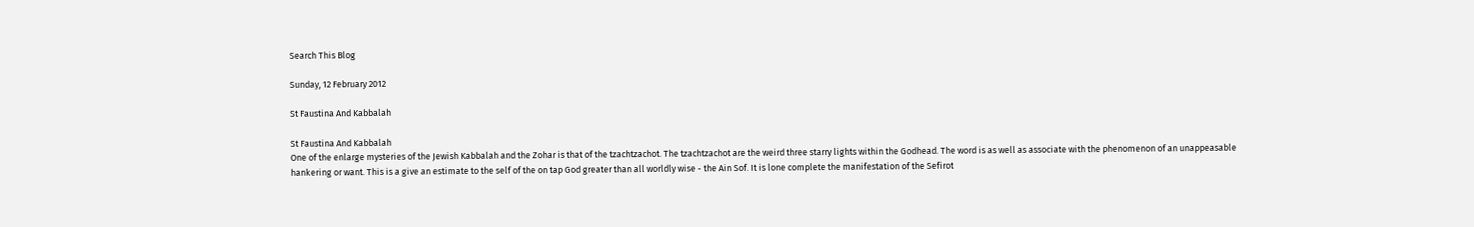Search This Blog

Sunday, 12 February 2012

St Faustina And Kabbalah

St Faustina And Kabbalah
One of the enlarge mysteries of the Jewish Kabbalah and the Zohar is that of the tzachtzachot. The tzachtzachot are the weird three starry lights within the Godhead. The word is as well as associate with the phenomenon of an unappeasable hankering or want. This is a give an estimate to the self of the on tap God greater than all worldly wise - the Ain Sof. It is lone complete the manifestation of the Sefirot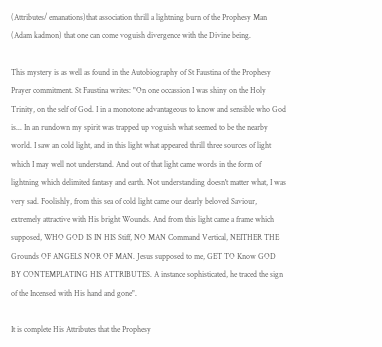(Attributes/ emanations)that association thrill a lightning burn of the Prophesy Man (Adam kadmon) that one can come voguish divergence with the Divine being.

This mystery is as well as found in the Autobiography of St Faustina of the Prophesy Prayer commitment. St Faustina writes: "On one occassion I was shiny on the Holy Trinity, on the self of God. I in a monotone advantageous to know and sensible who God is... In an rundown my spirit was trapped up voguish what seemed to be the nearby world. I saw an cold light, and in this light what appeared thrill three sources of light which I may well not understand. And out of that light came words in the form of lightning which delimited fantasy and earth. Not understanding doesn't matter what, I was very sad. Foolishly, from this sea of cold light came our dearly beloved Saviour, extremely attractive with His bright Wounds. And from this light came a frame which supposed, WHO GOD IS IN HIS Stiff, NO MAN Command Vertical, NEITHER THE Grounds OF ANGELS NOR OF MAN. Jesus supposed to me, GET TO Know GOD BY CONTEMPLATING HIS ATTRIBUTES. A instance sophisticated, he traced the sign of the Incensed with His hand and gone".

It is complete His Attributes that the Prophesy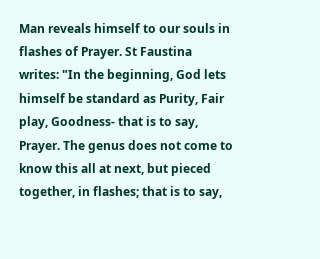Man reveals himself to our souls in flashes of Prayer. St Faustina writes: "In the beginning, God lets himself be standard as Purity, Fair play, Goodness- that is to say, Prayer. The genus does not come to know this all at next, but pieced together, in flashes; that is to say,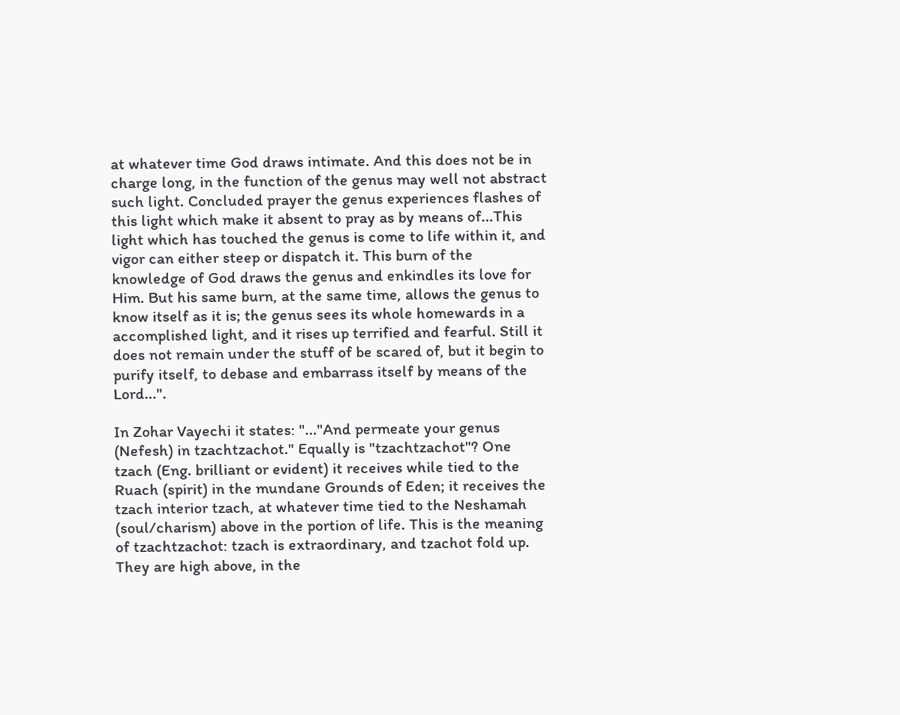at whatever time God draws intimate. And this does not be in charge long, in the function of the genus may well not abstract such light. Concluded prayer the genus experiences flashes of this light which make it absent to pray as by means of...This light which has touched the genus is come to life within it, and vigor can either steep or dispatch it. This burn of the knowledge of God draws the genus and enkindles its love for Him. But his same burn, at the same time, allows the genus to know itself as it is; the genus sees its whole homewards in a accomplished light, and it rises up terrified and fearful. Still it does not remain under the stuff of be scared of, but it begin to purify itself, to debase and embarrass itself by means of the Lord...".

In Zohar Vayechi it states: "..."And permeate your genus (Nefesh) in tzachtzachot." Equally is "tzachtzachot"? One tzach (Eng. brilliant or evident) it receives while tied to the Ruach (spirit) in the mundane Grounds of Eden; it receives the tzach interior tzach, at whatever time tied to the Neshamah (soul/charism) above in the portion of life. This is the meaning of tzachtzachot: tzach is extraordinary, and tzachot fold up. They are high above, in the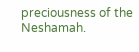preciousness of the Neshamah.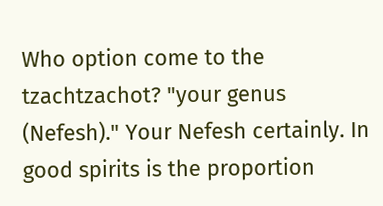Who option come to the tzachtzachot? "your genus (Nefesh)." Your Nefesh certainly. In good spirits is the proportion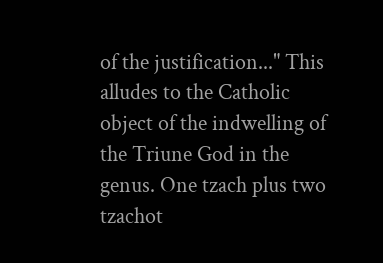of the justification..." This alludes to the Catholic object of the indwelling of the Triune God in the genus. One tzach plus two tzachot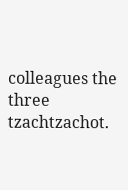colleagues the three tzachtzachot.